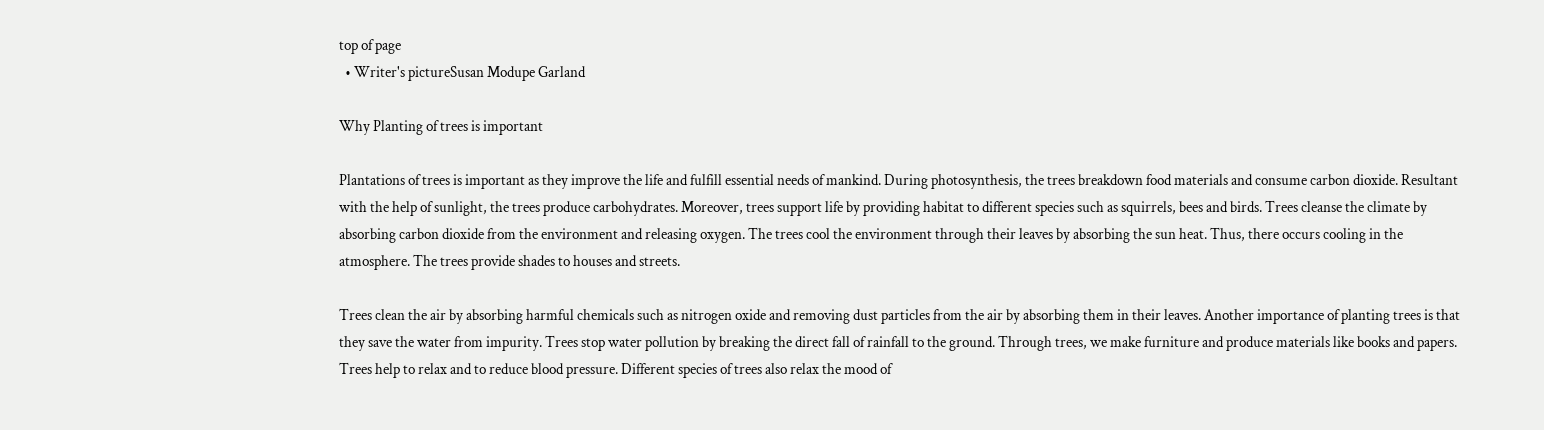top of page
  • Writer's pictureSusan Modupe Garland

Why Planting of trees is important

Plantations of trees is important as they improve the life and fulfill essential needs of mankind. During photosynthesis, the trees breakdown food materials and consume carbon dioxide. Resultant with the help of sunlight, the trees produce carbohydrates. Moreover, trees support life by providing habitat to different species such as squirrels, bees and birds. Trees cleanse the climate by absorbing carbon dioxide from the environment and releasing oxygen. The trees cool the environment through their leaves by absorbing the sun heat. Thus, there occurs cooling in the atmosphere. The trees provide shades to houses and streets.

Trees clean the air by absorbing harmful chemicals such as nitrogen oxide and removing dust particles from the air by absorbing them in their leaves. Another importance of planting trees is that they save the water from impurity. Trees stop water pollution by breaking the direct fall of rainfall to the ground. Through trees, we make furniture and produce materials like books and papers. Trees help to relax and to reduce blood pressure. Different species of trees also relax the mood of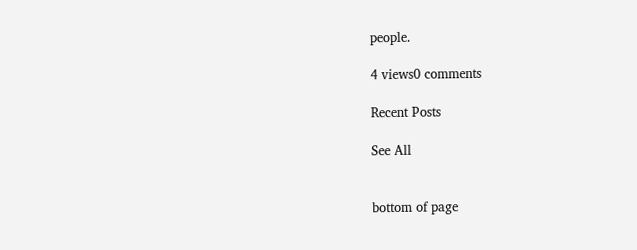people.

4 views0 comments

Recent Posts

See All


bottom of page